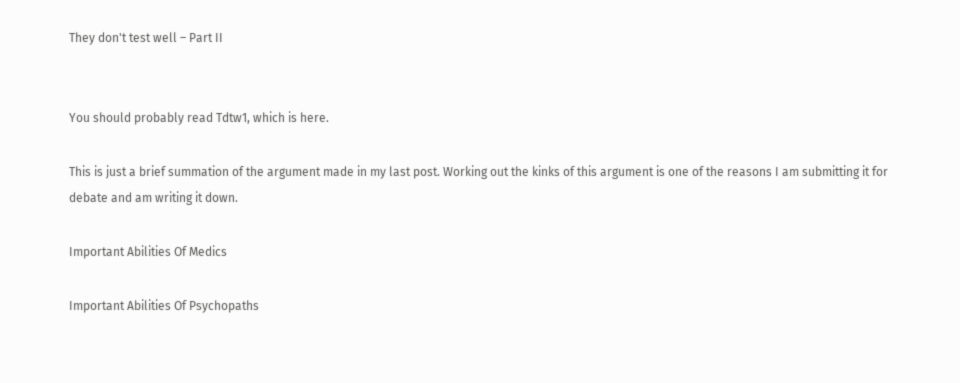They don't test well – Part II


You should probably read Tdtw1, which is here.

This is just a brief summation of the argument made in my last post. Working out the kinks of this argument is one of the reasons I am submitting it for debate and am writing it down.

Important Abilities Of Medics

Important Abilities Of Psychopaths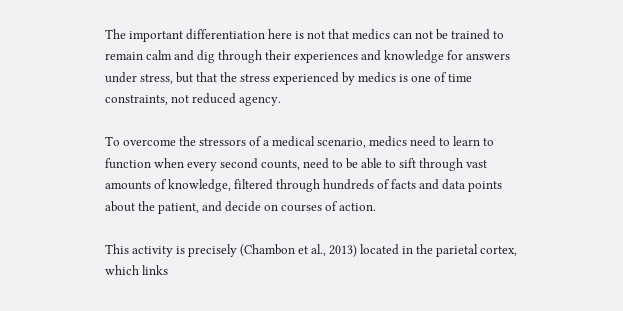The important differentiation here is not that medics can not be trained to remain calm and dig through their experiences and knowledge for answers under stress, but that the stress experienced by medics is one of time constraints, not reduced agency.

To overcome the stressors of a medical scenario, medics need to learn to function when every second counts, need to be able to sift through vast amounts of knowledge, filtered through hundreds of facts and data points about the patient, and decide on courses of action.

This activity is precisely (Chambon et al., 2013) located in the parietal cortex, which links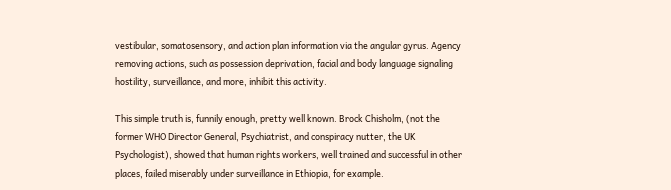vestibular, somatosensory, and action plan information via the angular gyrus. Agency removing actions, such as possession deprivation, facial and body language signaling hostility, surveillance, and more, inhibit this activity.

This simple truth is, funnily enough, pretty well known. Brock Chisholm, (not the former WHO Director General, Psychiatrist, and conspiracy nutter, the UK Psychologist), showed that human rights workers, well trained and successful in other places, failed miserably under surveillance in Ethiopia, for example.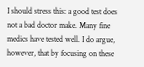I should stress this: a good test does not a bad doctor make. Many fine medics have tested well. I do argue, however, that by focusing on these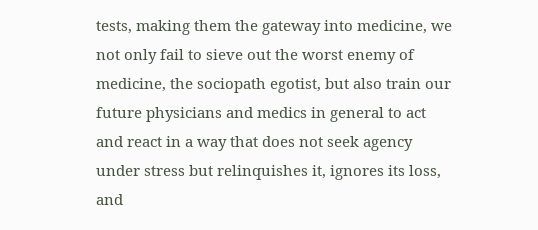tests, making them the gateway into medicine, we not only fail to sieve out the worst enemy of medicine, the sociopath egotist, but also train our future physicians and medics in general to act and react in a way that does not seek agency under stress but relinquishes it, ignores its loss, and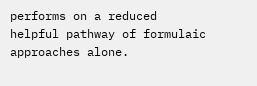performs on a reduced helpful pathway of formulaic approaches alone.